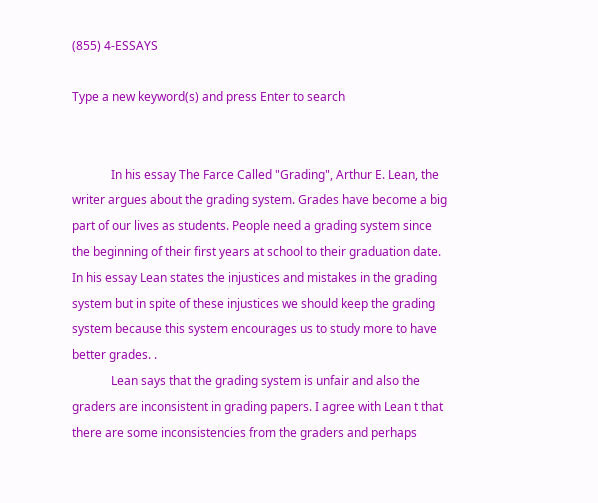(855) 4-ESSAYS

Type a new keyword(s) and press Enter to search


             In his essay The Farce Called "Grading", Arthur E. Lean, the writer argues about the grading system. Grades have become a big part of our lives as students. People need a grading system since the beginning of their first years at school to their graduation date. In his essay Lean states the injustices and mistakes in the grading system but in spite of these injustices we should keep the grading system because this system encourages us to study more to have better grades. .
             Lean says that the grading system is unfair and also the graders are inconsistent in grading papers. I agree with Lean t that there are some inconsistencies from the graders and perhaps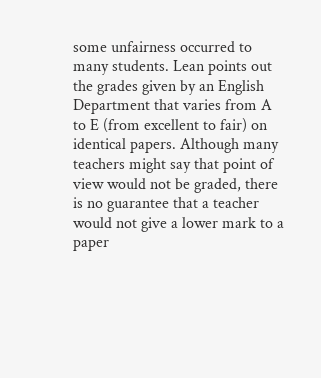some unfairness occurred to many students. Lean points out the grades given by an English Department that varies from A to E (from excellent to fair) on identical papers. Although many teachers might say that point of view would not be graded, there is no guarantee that a teacher would not give a lower mark to a paper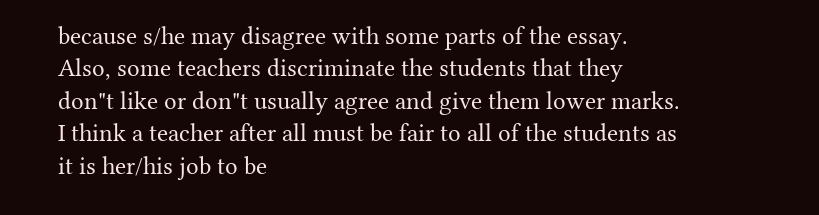because s/he may disagree with some parts of the essay. Also, some teachers discriminate the students that they don"t like or don"t usually agree and give them lower marks. I think a teacher after all must be fair to all of the students as it is her/his job to be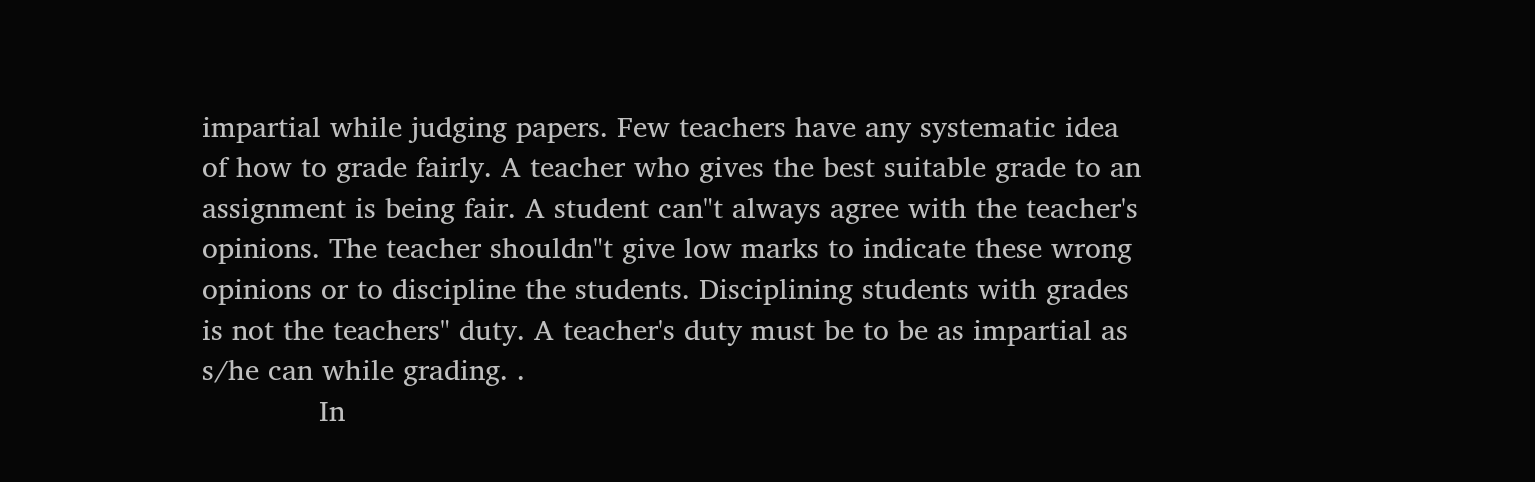impartial while judging papers. Few teachers have any systematic idea of how to grade fairly. A teacher who gives the best suitable grade to an assignment is being fair. A student can"t always agree with the teacher's opinions. The teacher shouldn"t give low marks to indicate these wrong opinions or to discipline the students. Disciplining students with grades is not the teachers" duty. A teacher's duty must be to be as impartial as s/he can while grading. .
             In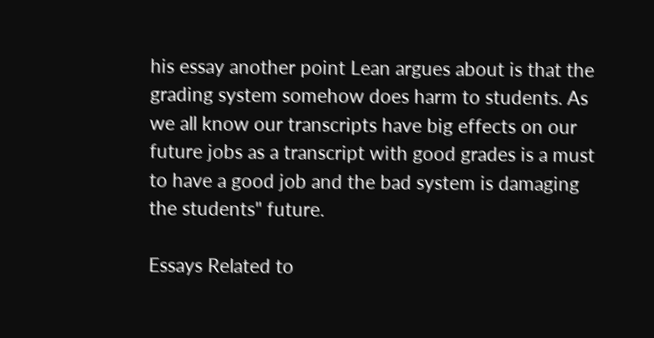his essay another point Lean argues about is that the grading system somehow does harm to students. As we all know our transcripts have big effects on our future jobs as a transcript with good grades is a must to have a good job and the bad system is damaging the students" future.

Essays Related to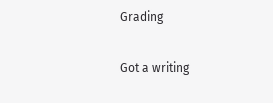Grading

Got a writing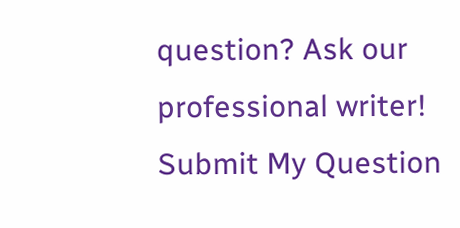question? Ask our professional writer!
Submit My Question